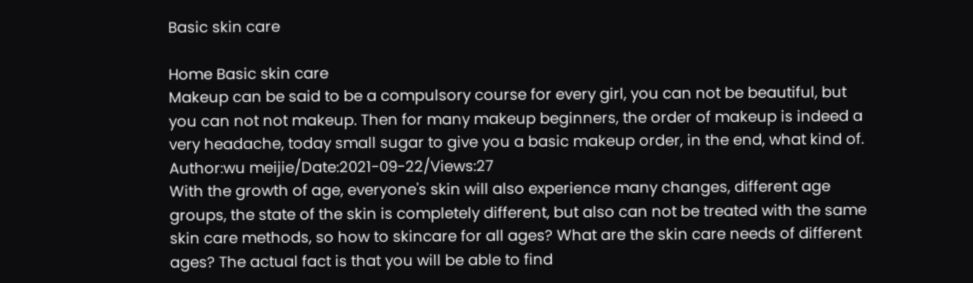Basic skin care

Home Basic skin care
Makeup can be said to be a compulsory course for every girl, you can not be beautiful, but you can not not makeup. Then for many makeup beginners, the order of makeup is indeed a very headache, today small sugar to give you a basic makeup order, in the end, what kind of.
Author:wu meijie/Date:2021-09-22/Views:27
With the growth of age, everyone's skin will also experience many changes, different age groups, the state of the skin is completely different, but also can not be treated with the same skin care methods, so how to skincare for all ages? What are the skin care needs of different ages? The actual fact is that you will be able to find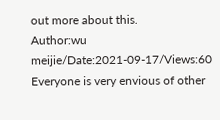out more about this.
Author:wu meijie/Date:2021-09-17/Views:60
Everyone is very envious of other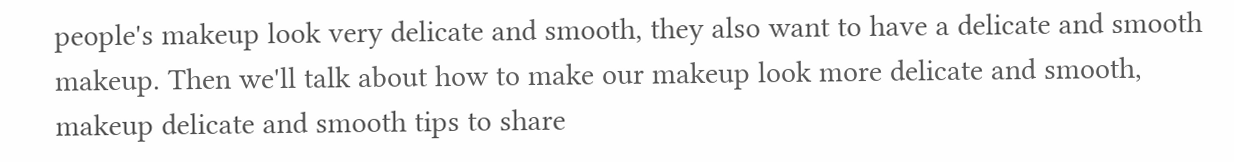people's makeup look very delicate and smooth, they also want to have a delicate and smooth makeup. Then we'll talk about how to make our makeup look more delicate and smooth, makeup delicate and smooth tips to share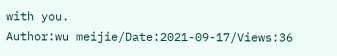with you.
Author:wu meijie/Date:2021-09-17/Views:36